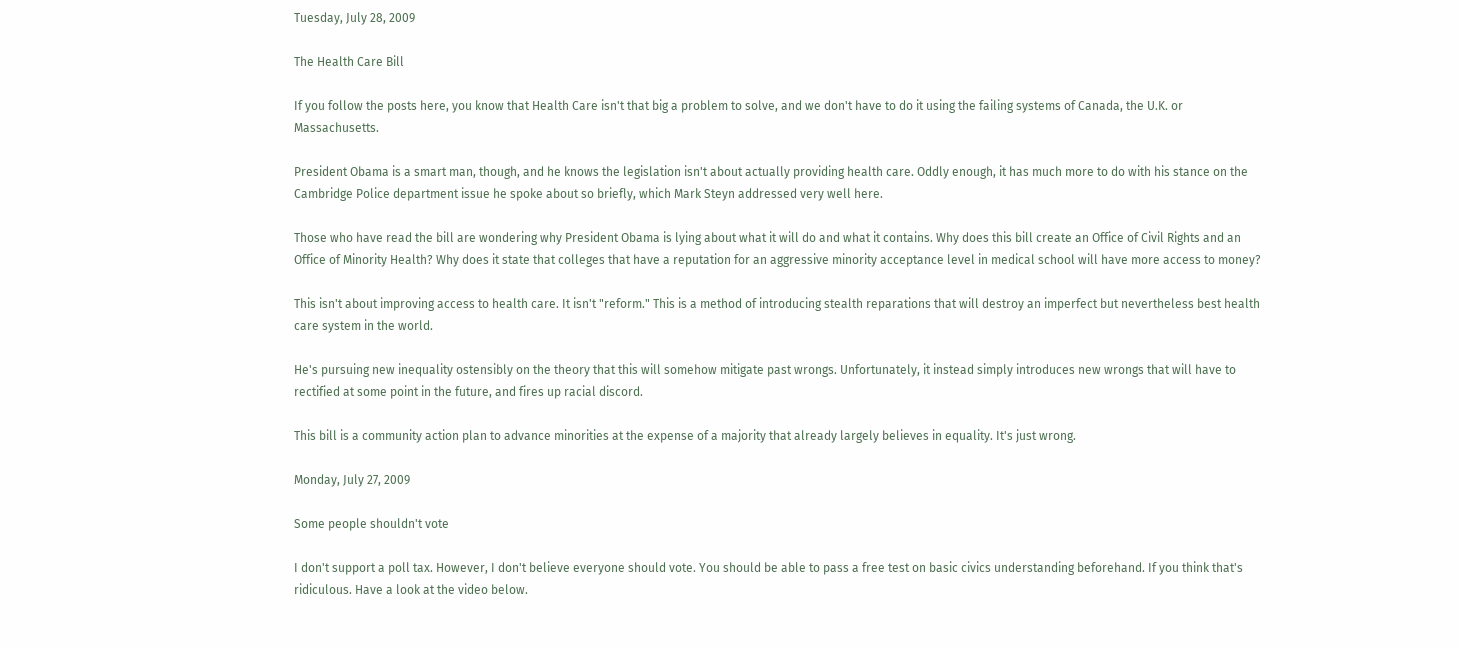Tuesday, July 28, 2009

The Health Care Bill

If you follow the posts here, you know that Health Care isn't that big a problem to solve, and we don't have to do it using the failing systems of Canada, the U.K. or Massachusetts.

President Obama is a smart man, though, and he knows the legislation isn't about actually providing health care. Oddly enough, it has much more to do with his stance on the Cambridge Police department issue he spoke about so briefly, which Mark Steyn addressed very well here.

Those who have read the bill are wondering why President Obama is lying about what it will do and what it contains. Why does this bill create an Office of Civil Rights and an Office of Minority Health? Why does it state that colleges that have a reputation for an aggressive minority acceptance level in medical school will have more access to money?

This isn't about improving access to health care. It isn't "reform." This is a method of introducing stealth reparations that will destroy an imperfect but nevertheless best health care system in the world.

He's pursuing new inequality ostensibly on the theory that this will somehow mitigate past wrongs. Unfortunately, it instead simply introduces new wrongs that will have to rectified at some point in the future, and fires up racial discord.

This bill is a community action plan to advance minorities at the expense of a majority that already largely believes in equality. It's just wrong.

Monday, July 27, 2009

Some people shouldn't vote

I don't support a poll tax. However, I don't believe everyone should vote. You should be able to pass a free test on basic civics understanding beforehand. If you think that's ridiculous. Have a look at the video below.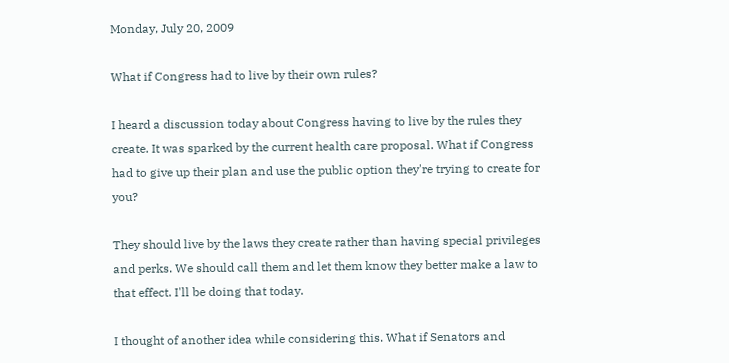Monday, July 20, 2009

What if Congress had to live by their own rules?

I heard a discussion today about Congress having to live by the rules they create. It was sparked by the current health care proposal. What if Congress had to give up their plan and use the public option they're trying to create for you?

They should live by the laws they create rather than having special privileges and perks. We should call them and let them know they better make a law to that effect. I'll be doing that today.

I thought of another idea while considering this. What if Senators and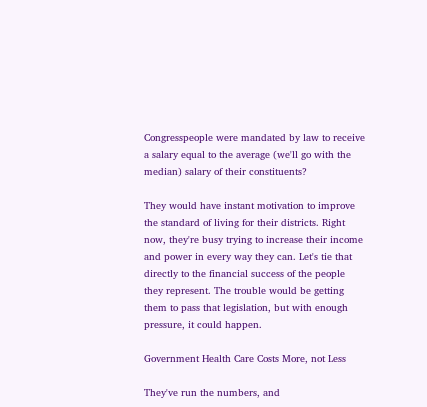Congresspeople were mandated by law to receive a salary equal to the average (we'll go with the median) salary of their constituents?

They would have instant motivation to improve the standard of living for their districts. Right now, they're busy trying to increase their income and power in every way they can. Let's tie that directly to the financial success of the people they represent. The trouble would be getting them to pass that legislation, but with enough pressure, it could happen.

Government Health Care Costs More, not Less

They've run the numbers, and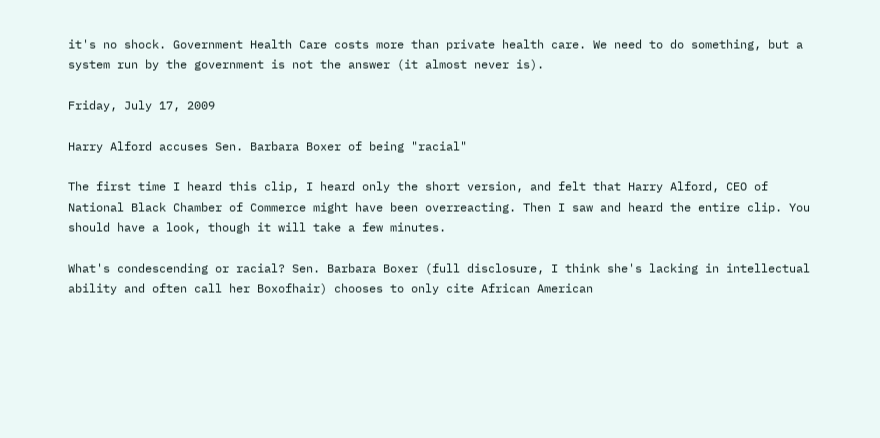it's no shock. Government Health Care costs more than private health care. We need to do something, but a system run by the government is not the answer (it almost never is).

Friday, July 17, 2009

Harry Alford accuses Sen. Barbara Boxer of being "racial"

The first time I heard this clip, I heard only the short version, and felt that Harry Alford, CEO of National Black Chamber of Commerce might have been overreacting. Then I saw and heard the entire clip. You should have a look, though it will take a few minutes.

What's condescending or racial? Sen. Barbara Boxer (full disclosure, I think she's lacking in intellectual ability and often call her Boxofhair) chooses to only cite African American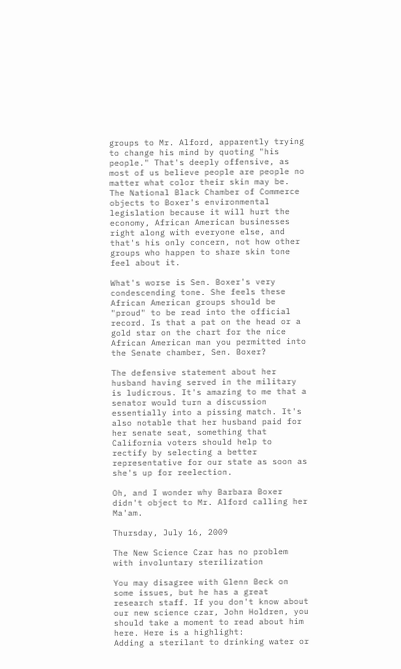groups to Mr. Alford, apparently trying to change his mind by quoting "his people." That's deeply offensive, as most of us believe people are people no matter what color their skin may be. The National Black Chamber of Commerce objects to Boxer's environmental legislation because it will hurt the economy, African American businesses right along with everyone else, and that's his only concern, not how other groups who happen to share skin tone feel about it.

What's worse is Sen. Boxer's very condescending tone. She feels these African American groups should be "proud" to be read into the official record. Is that a pat on the head or a gold star on the chart for the nice African American man you permitted into the Senate chamber, Sen. Boxer?

The defensive statement about her husband having served in the military is ludicrous. It's amazing to me that a senator would turn a discussion essentially into a pissing match. It's also notable that her husband paid for her senate seat, something that California voters should help to rectify by selecting a better representative for our state as soon as she's up for reelection.

Oh, and I wonder why Barbara Boxer didn't object to Mr. Alford calling her Ma'am.

Thursday, July 16, 2009

The New Science Czar has no problem with involuntary sterilization

You may disagree with Glenn Beck on some issues, but he has a great research staff. If you don't know about our new science czar, John Holdren, you should take a moment to read about him here. Here is a highlight:
Adding a sterilant to drinking water or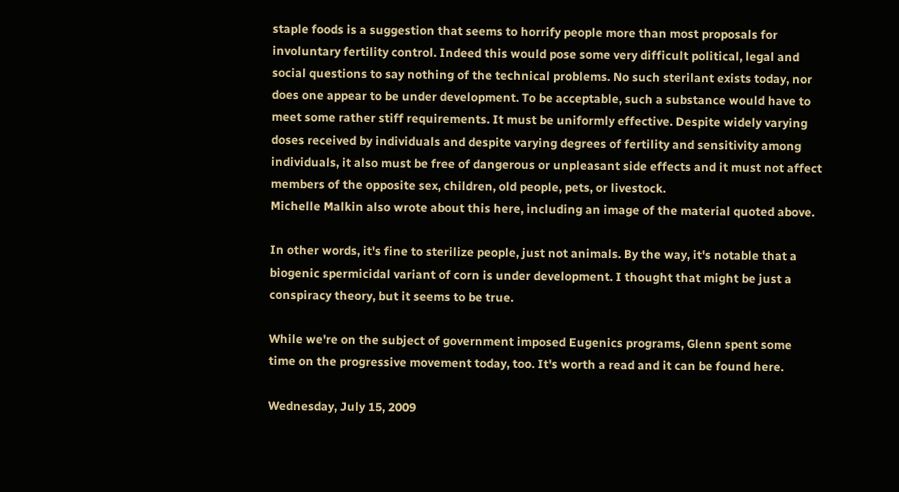staple foods is a suggestion that seems to horrify people more than most proposals for involuntary fertility control. Indeed this would pose some very difficult political, legal and social questions to say nothing of the technical problems. No such sterilant exists today, nor does one appear to be under development. To be acceptable, such a substance would have to meet some rather stiff requirements. It must be uniformly effective. Despite widely varying doses received by individuals and despite varying degrees of fertility and sensitivity among individuals, it also must be free of dangerous or unpleasant side effects and it must not affect members of the opposite sex, children, old people, pets, or livestock.
Michelle Malkin also wrote about this here, including an image of the material quoted above.

In other words, it's fine to sterilize people, just not animals. By the way, it's notable that a biogenic spermicidal variant of corn is under development. I thought that might be just a conspiracy theory, but it seems to be true.

While we're on the subject of government imposed Eugenics programs, Glenn spent some time on the progressive movement today, too. It's worth a read and it can be found here.

Wednesday, July 15, 2009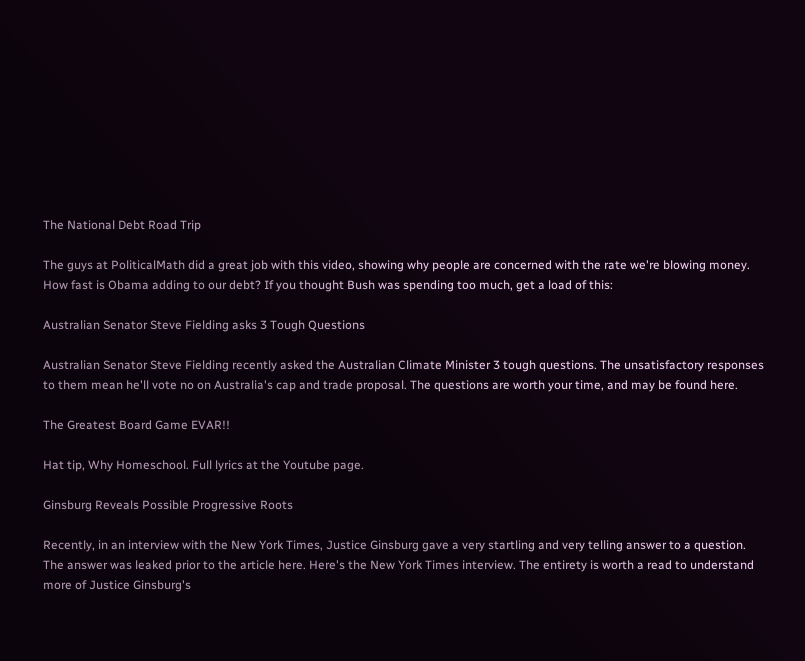The National Debt Road Trip

The guys at PoliticalMath did a great job with this video, showing why people are concerned with the rate we're blowing money. How fast is Obama adding to our debt? If you thought Bush was spending too much, get a load of this:

Australian Senator Steve Fielding asks 3 Tough Questions

Australian Senator Steve Fielding recently asked the Australian Climate Minister 3 tough questions. The unsatisfactory responses to them mean he'll vote no on Australia's cap and trade proposal. The questions are worth your time, and may be found here.

The Greatest Board Game EVAR!!

Hat tip, Why Homeschool. Full lyrics at the Youtube page.

Ginsburg Reveals Possible Progressive Roots

Recently, in an interview with the New York Times, Justice Ginsburg gave a very startling and very telling answer to a question. The answer was leaked prior to the article here. Here's the New York Times interview. The entirety is worth a read to understand more of Justice Ginsburg's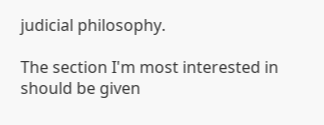judicial philosophy.

The section I'm most interested in should be given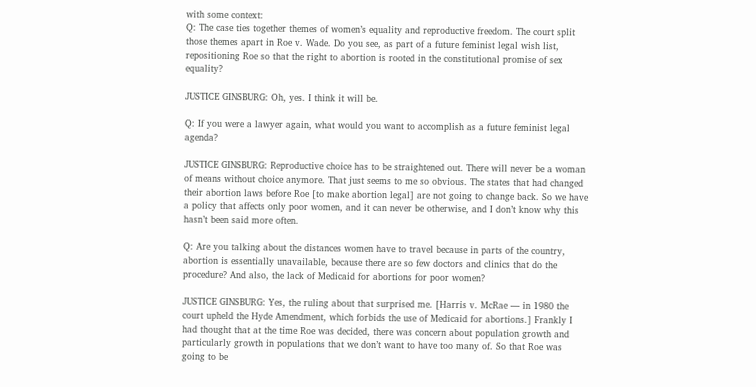with some context:
Q: The case ties together themes of women’s equality and reproductive freedom. The court split those themes apart in Roe v. Wade. Do you see, as part of a future feminist legal wish list, repositioning Roe so that the right to abortion is rooted in the constitutional promise of sex equality?

JUSTICE GINSBURG: Oh, yes. I think it will be.

Q: If you were a lawyer again, what would you want to accomplish as a future feminist legal agenda?

JUSTICE GINSBURG: Reproductive choice has to be straightened out. There will never be a woman of means without choice anymore. That just seems to me so obvious. The states that had changed their abortion laws before Roe [to make abortion legal] are not going to change back. So we have a policy that affects only poor women, and it can never be otherwise, and I don’t know why this hasn’t been said more often.

Q: Are you talking about the distances women have to travel because in parts of the country, abortion is essentially unavailable, because there are so few doctors and clinics that do the procedure? And also, the lack of Medicaid for abortions for poor women?

JUSTICE GINSBURG: Yes, the ruling about that surprised me. [Harris v. McRae — in 1980 the court upheld the Hyde Amendment, which forbids the use of Medicaid for abortions.] Frankly I had thought that at the time Roe was decided, there was concern about population growth and particularly growth in populations that we don’t want to have too many of. So that Roe was going to be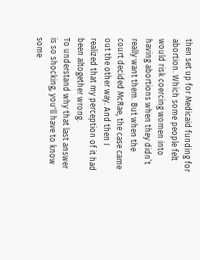then set up for Medicaid funding for abortion. Which some people felt would risk coercing women into having abortions when they didn’t really want them. But when the court decided McRae, the case came out the other way. And then I realized that my perception of it had been altogether wrong.
To understand why that last answer is so shocking, you'll have to know some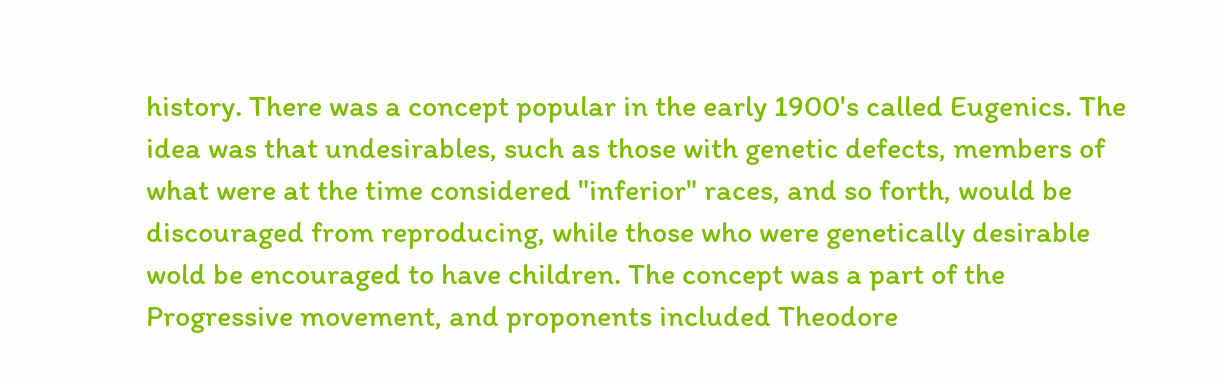history. There was a concept popular in the early 1900's called Eugenics. The idea was that undesirables, such as those with genetic defects, members of what were at the time considered "inferior" races, and so forth, would be discouraged from reproducing, while those who were genetically desirable wold be encouraged to have children. The concept was a part of the Progressive movement, and proponents included Theodore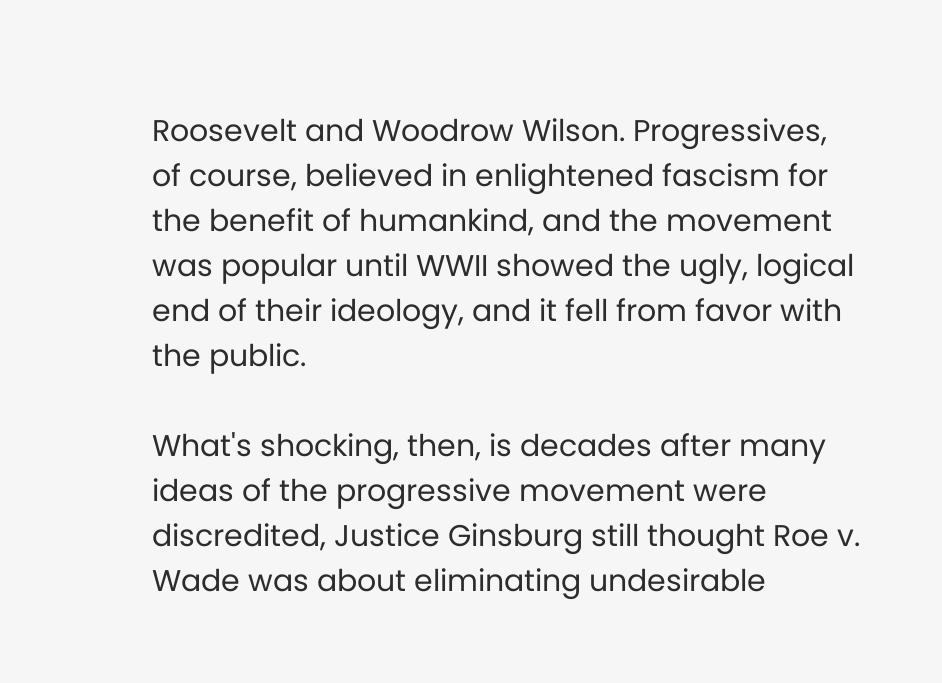Roosevelt and Woodrow Wilson. Progressives, of course, believed in enlightened fascism for the benefit of humankind, and the movement was popular until WWII showed the ugly, logical end of their ideology, and it fell from favor with the public.

What's shocking, then, is decades after many ideas of the progressive movement were discredited, Justice Ginsburg still thought Roe v. Wade was about eliminating undesirable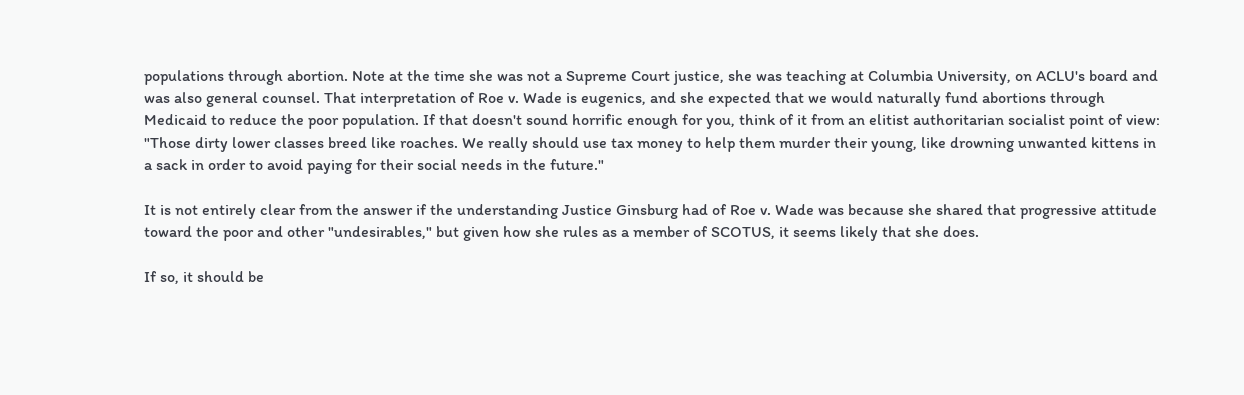populations through abortion. Note at the time she was not a Supreme Court justice, she was teaching at Columbia University, on ACLU's board and was also general counsel. That interpretation of Roe v. Wade is eugenics, and she expected that we would naturally fund abortions through Medicaid to reduce the poor population. If that doesn't sound horrific enough for you, think of it from an elitist authoritarian socialist point of view: "Those dirty lower classes breed like roaches. We really should use tax money to help them murder their young, like drowning unwanted kittens in a sack in order to avoid paying for their social needs in the future."

It is not entirely clear from the answer if the understanding Justice Ginsburg had of Roe v. Wade was because she shared that progressive attitude toward the poor and other "undesirables," but given how she rules as a member of SCOTUS, it seems likely that she does.

If so, it should be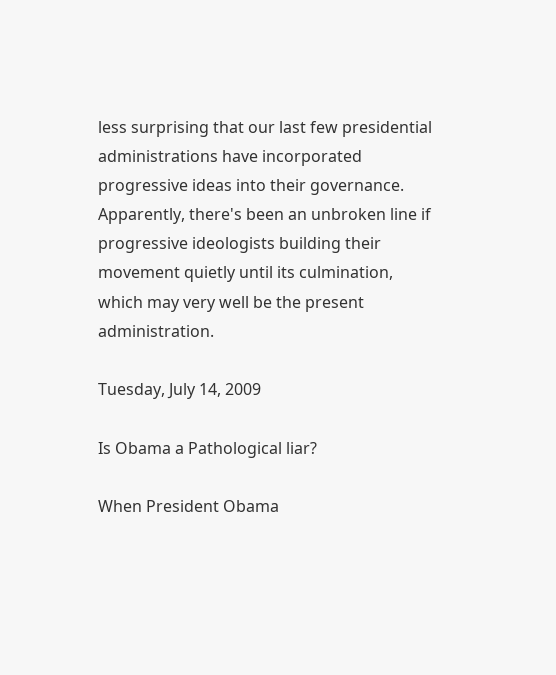less surprising that our last few presidential administrations have incorporated progressive ideas into their governance. Apparently, there's been an unbroken line if progressive ideologists building their movement quietly until its culmination, which may very well be the present administration.

Tuesday, July 14, 2009

Is Obama a Pathological liar?

When President Obama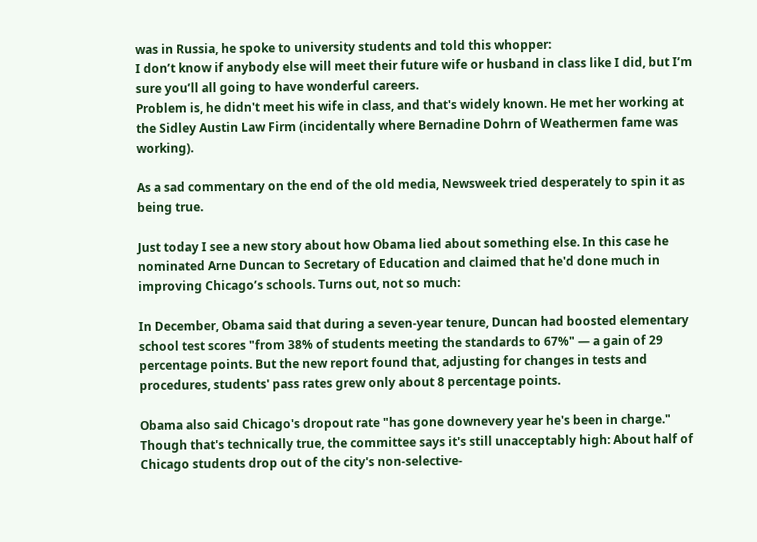was in Russia, he spoke to university students and told this whopper:
I don’t know if anybody else will meet their future wife or husband in class like I did, but I’m sure you’ll all going to have wonderful careers.
Problem is, he didn't meet his wife in class, and that's widely known. He met her working at the Sidley Austin Law Firm (incidentally where Bernadine Dohrn of Weathermen fame was working).

As a sad commentary on the end of the old media, Newsweek tried desperately to spin it as being true.

Just today I see a new story about how Obama lied about something else. In this case he nominated Arne Duncan to Secretary of Education and claimed that he'd done much in improving Chicago’s schools. Turns out, not so much:

In December, Obama said that during a seven-year tenure, Duncan had boosted elementary school test scores "from 38% of students meeting the standards to 67%" — a gain of 29 percentage points. But the new report found that, adjusting for changes in tests and procedures, students' pass rates grew only about 8 percentage points.

Obama also said Chicago's dropout rate "has gone downevery year he's been in charge." Though that's technically true, the committee says it's still unacceptably high: About half of Chicago students drop out of the city's non-selective-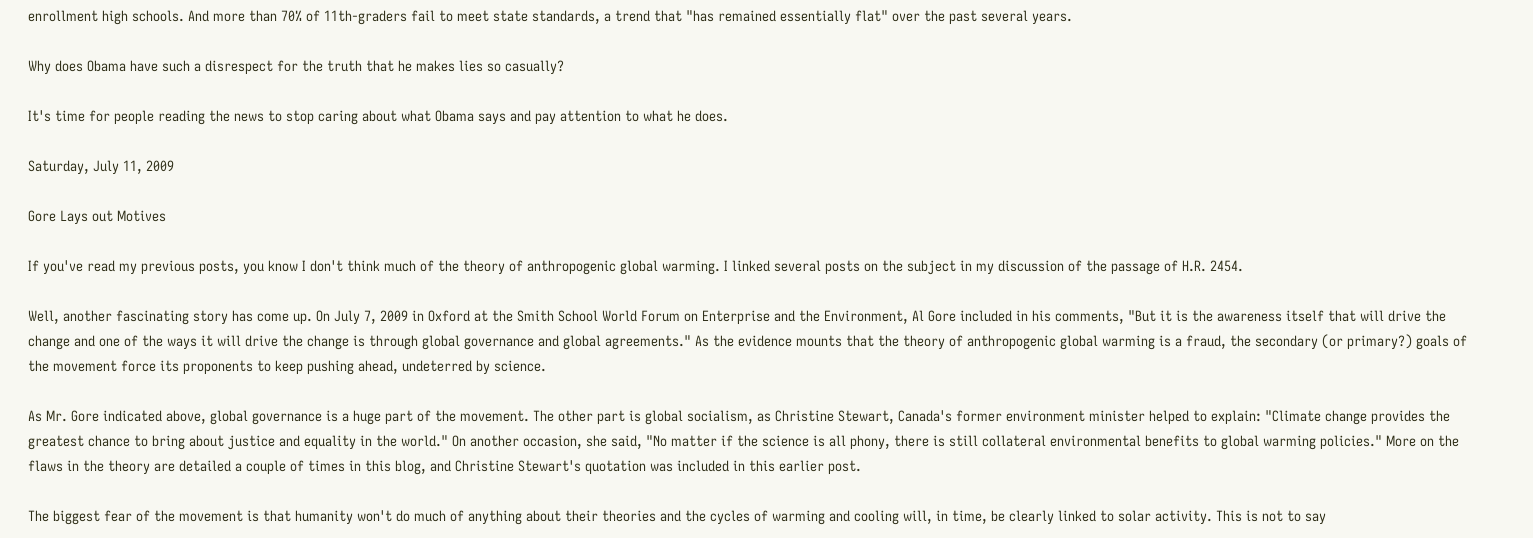enrollment high schools. And more than 70% of 11th-graders fail to meet state standards, a trend that "has remained essentially flat" over the past several years.

Why does Obama have such a disrespect for the truth that he makes lies so casually?

It's time for people reading the news to stop caring about what Obama says and pay attention to what he does.

Saturday, July 11, 2009

Gore Lays out Motives

If you've read my previous posts, you know I don't think much of the theory of anthropogenic global warming. I linked several posts on the subject in my discussion of the passage of H.R. 2454.

Well, another fascinating story has come up. On July 7, 2009 in Oxford at the Smith School World Forum on Enterprise and the Environment, Al Gore included in his comments, "But it is the awareness itself that will drive the change and one of the ways it will drive the change is through global governance and global agreements." As the evidence mounts that the theory of anthropogenic global warming is a fraud, the secondary (or primary?) goals of the movement force its proponents to keep pushing ahead, undeterred by science.

As Mr. Gore indicated above, global governance is a huge part of the movement. The other part is global socialism, as Christine Stewart, Canada's former environment minister helped to explain: "Climate change provides the greatest chance to bring about justice and equality in the world." On another occasion, she said, "No matter if the science is all phony, there is still collateral environmental benefits to global warming policies." More on the flaws in the theory are detailed a couple of times in this blog, and Christine Stewart's quotation was included in this earlier post.

The biggest fear of the movement is that humanity won't do much of anything about their theories and the cycles of warming and cooling will, in time, be clearly linked to solar activity. This is not to say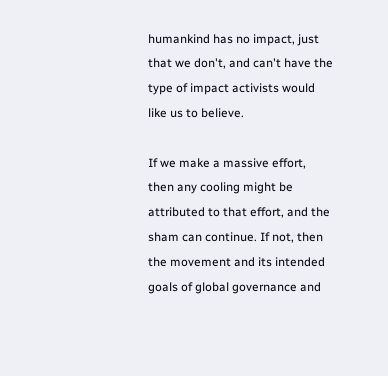humankind has no impact, just that we don't, and can't have the type of impact activists would like us to believe.

If we make a massive effort, then any cooling might be attributed to that effort, and the sham can continue. If not, then the movement and its intended goals of global governance and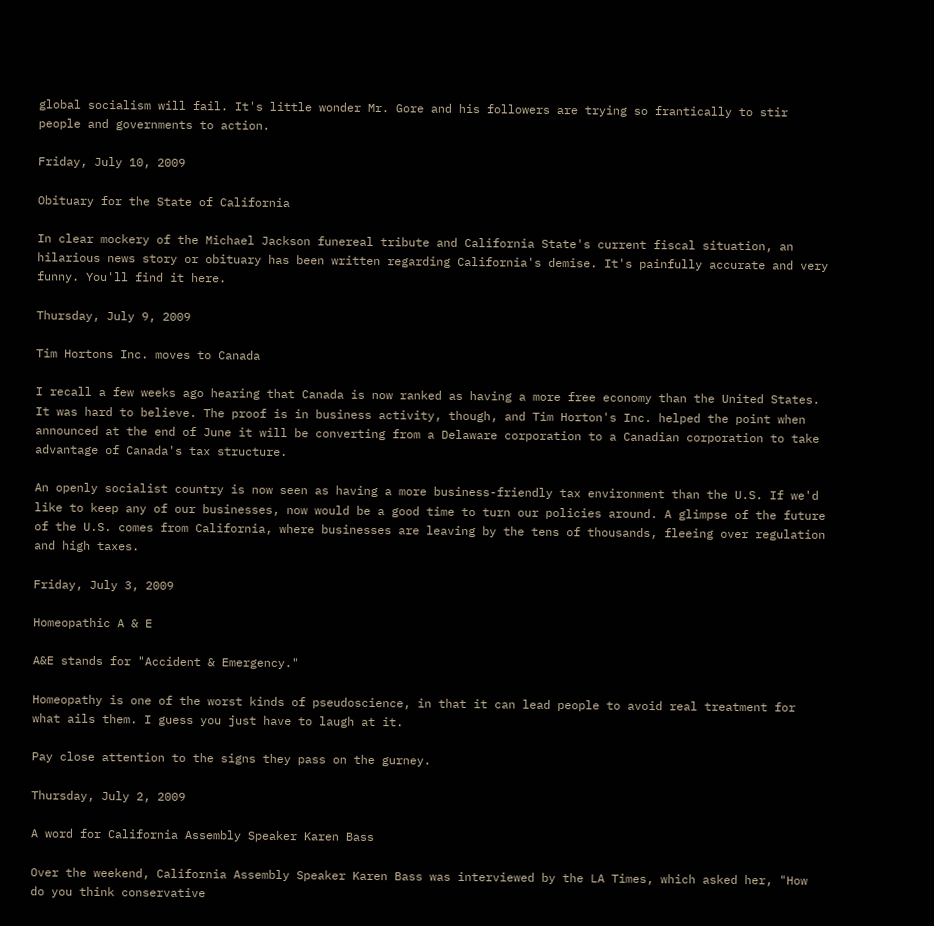global socialism will fail. It's little wonder Mr. Gore and his followers are trying so frantically to stir people and governments to action.

Friday, July 10, 2009

Obituary for the State of California

In clear mockery of the Michael Jackson funereal tribute and California State's current fiscal situation, an hilarious news story or obituary has been written regarding California's demise. It's painfully accurate and very funny. You'll find it here.

Thursday, July 9, 2009

Tim Hortons Inc. moves to Canada

I recall a few weeks ago hearing that Canada is now ranked as having a more free economy than the United States. It was hard to believe. The proof is in business activity, though, and Tim Horton's Inc. helped the point when announced at the end of June it will be converting from a Delaware corporation to a Canadian corporation to take advantage of Canada's tax structure.

An openly socialist country is now seen as having a more business-friendly tax environment than the U.S. If we'd like to keep any of our businesses, now would be a good time to turn our policies around. A glimpse of the future of the U.S. comes from California, where businesses are leaving by the tens of thousands, fleeing over regulation and high taxes.

Friday, July 3, 2009

Homeopathic A & E

A&E stands for "Accident & Emergency."

Homeopathy is one of the worst kinds of pseudoscience, in that it can lead people to avoid real treatment for what ails them. I guess you just have to laugh at it.

Pay close attention to the signs they pass on the gurney.

Thursday, July 2, 2009

A word for California Assembly Speaker Karen Bass

Over the weekend, California Assembly Speaker Karen Bass was interviewed by the LA Times, which asked her, "How do you think conservative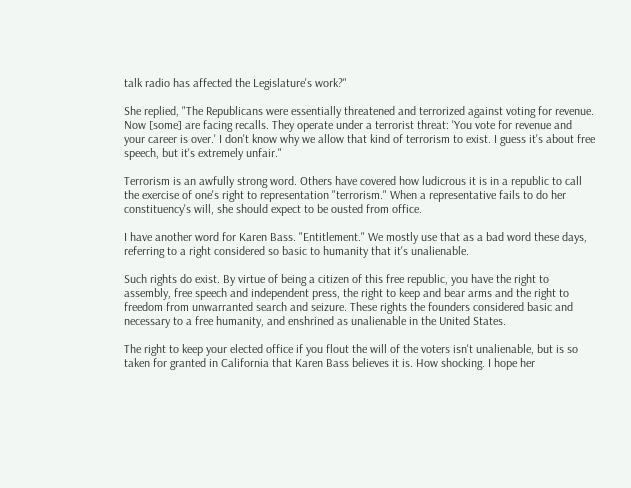talk radio has affected the Legislature's work?"

She replied, "The Republicans were essentially threatened and terrorized against voting for revenue. Now [some] are facing recalls. They operate under a terrorist threat: 'You vote for revenue and your career is over.' I don't know why we allow that kind of terrorism to exist. I guess it's about free speech, but it's extremely unfair."

Terrorism is an awfully strong word. Others have covered how ludicrous it is in a republic to call the exercise of one's right to representation "terrorism." When a representative fails to do her constituency's will, she should expect to be ousted from office.

I have another word for Karen Bass. "Entitlement." We mostly use that as a bad word these days, referring to a right considered so basic to humanity that it's unalienable.

Such rights do exist. By virtue of being a citizen of this free republic, you have the right to assembly, free speech and independent press, the right to keep and bear arms and the right to freedom from unwarranted search and seizure. These rights the founders considered basic and necessary to a free humanity, and enshrined as unalienable in the United States.

The right to keep your elected office if you flout the will of the voters isn't unalienable, but is so taken for granted in California that Karen Bass believes it is. How shocking. I hope her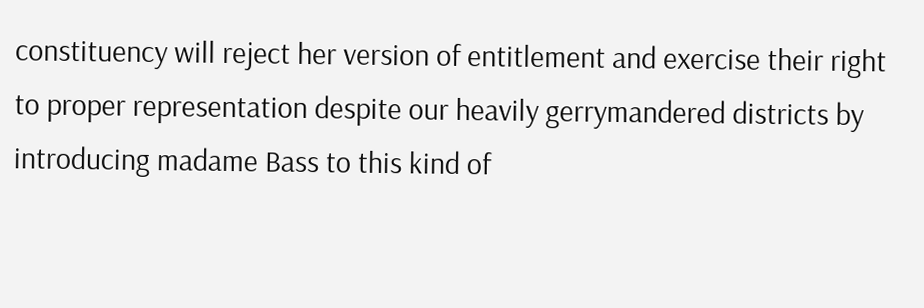constituency will reject her version of entitlement and exercise their right to proper representation despite our heavily gerrymandered districts by introducing madame Bass to this kind of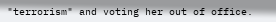"terrorism" and voting her out of office.